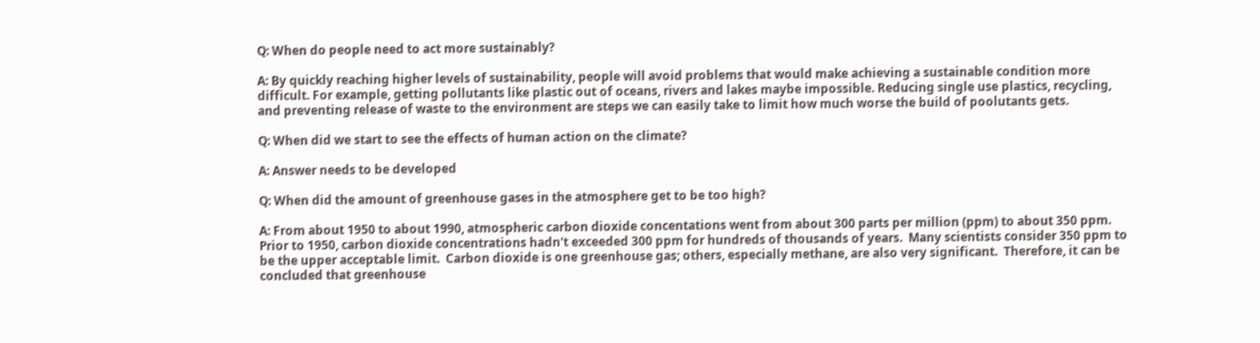Q: When do people need to act more sustainably?

A: By quickly reaching higher levels of sustainability, people will avoid problems that would make achieving a sustainable condition more difficult. For example, getting pollutants like plastic out of oceans, rivers and lakes maybe impossible. Reducing single use plastics, recycling, and preventing release of waste to the environment are steps we can easily take to limit how much worse the build of poolutants gets.

Q: When did we start to see the effects of human action on the climate?

A: Answer needs to be developed

Q: When did the amount of greenhouse gases in the atmosphere get to be too high?

A: From about 1950 to about 1990, atmospheric carbon dioxide concentations went from about 300 parts per million (ppm) to about 350 ppm.  Prior to 1950, carbon dioxide concentrations hadn't exceeded 300 ppm for hundreds of thousands of years.  Many scientists consider 350 ppm to be the upper acceptable limit.  Carbon dioxide is one greenhouse gas; others, especially methane, are also very significant.  Therefore, it can be concluded that greenhouse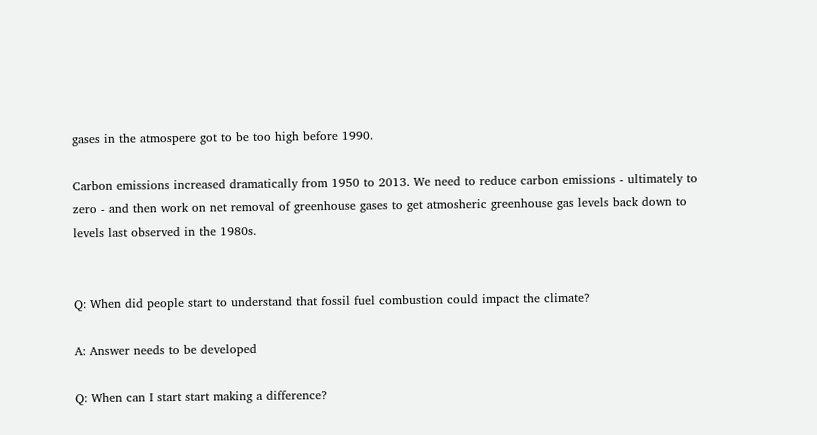gases in the atmospere got to be too high before 1990.

Carbon emissions increased dramatically from 1950 to 2013. We need to reduce carbon emissions - ultimately to zero - and then work on net removal of greenhouse gases to get atmosheric greenhouse gas levels back down to levels last observed in the 1980s.


Q: When did people start to understand that fossil fuel combustion could impact the climate?

A: Answer needs to be developed

Q: When can I start start making a difference?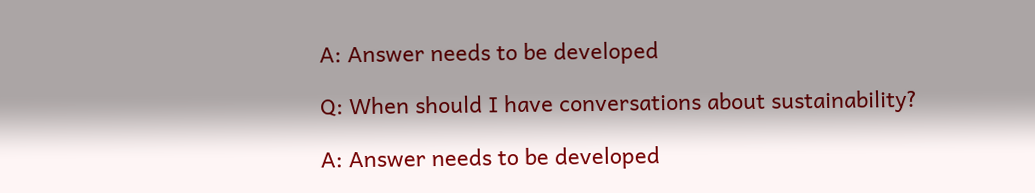A: Answer needs to be developed

Q: When should I have conversations about sustainability?

A: Answer needs to be developed